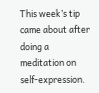This week’s tip came about after doing a meditation on self-expression.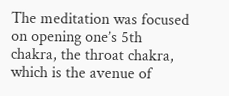The meditation was focused on opening one’s 5th chakra, the throat chakra, which is the avenue of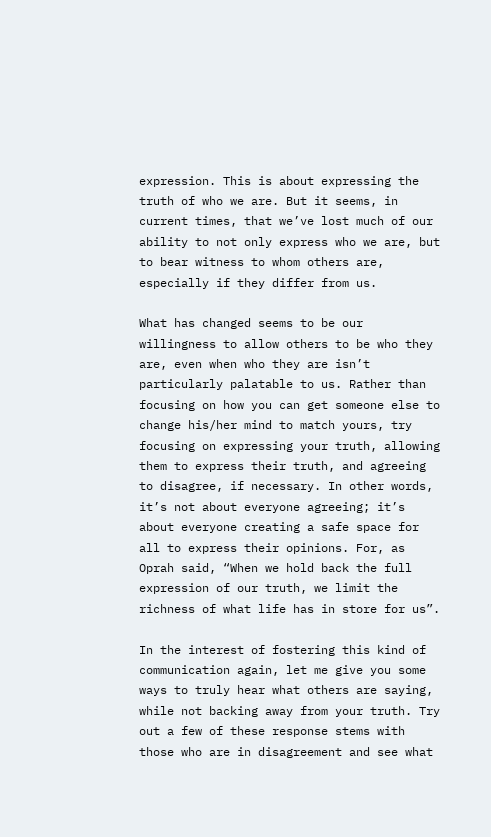expression. This is about expressing the truth of who we are. But it seems, in current times, that we’ve lost much of our ability to not only express who we are, but to bear witness to whom others are, especially if they differ from us.

What has changed seems to be our willingness to allow others to be who they are, even when who they are isn’t particularly palatable to us. Rather than focusing on how you can get someone else to change his/her mind to match yours, try focusing on expressing your truth, allowing them to express their truth, and agreeing to disagree, if necessary. In other words, it’s not about everyone agreeing; it’s about everyone creating a safe space for all to express their opinions. For, as Oprah said, “When we hold back the full expression of our truth, we limit the richness of what life has in store for us”.

In the interest of fostering this kind of communication again, let me give you some ways to truly hear what others are saying, while not backing away from your truth. Try out a few of these response stems with those who are in disagreement and see what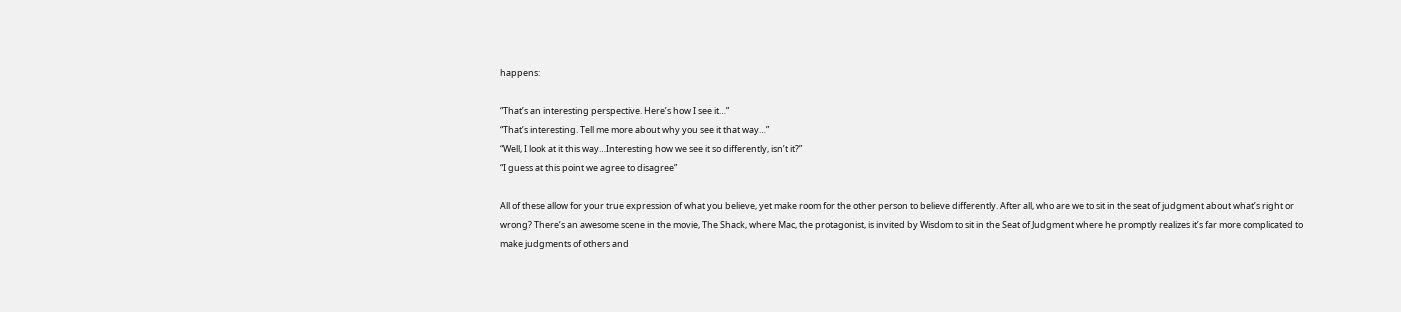happens:

“That’s an interesting perspective. Here’s how I see it…”
“That’s interesting. Tell me more about why you see it that way…”
“Well, I look at it this way…Interesting how we see it so differently, isn’t it?”
“I guess at this point we agree to disagree”

All of these allow for your true expression of what you believe, yet make room for the other person to believe differently. After all, who are we to sit in the seat of judgment about what’s right or wrong? There’s an awesome scene in the movie, The Shack, where Mac, the protagonist, is invited by Wisdom to sit in the Seat of Judgment where he promptly realizes it’s far more complicated to make judgments of others and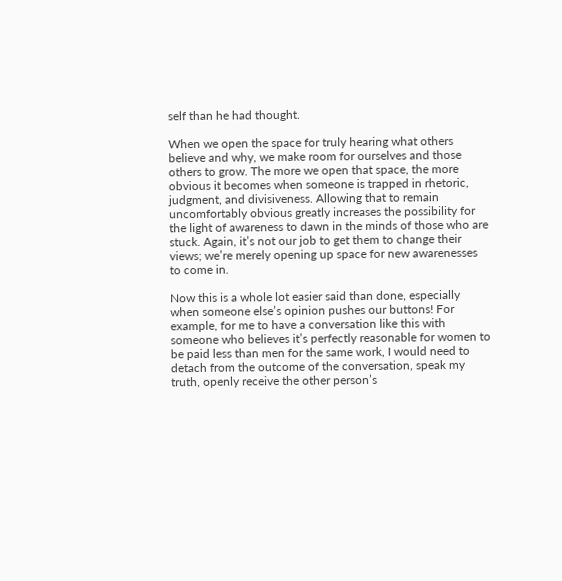self than he had thought.

When we open the space for truly hearing what others believe and why, we make room for ourselves and those others to grow. The more we open that space, the more obvious it becomes when someone is trapped in rhetoric, judgment, and divisiveness. Allowing that to remain uncomfortably obvious greatly increases the possibility for the light of awareness to dawn in the minds of those who are stuck. Again, it’s not our job to get them to change their views; we’re merely opening up space for new awarenesses to come in.

Now this is a whole lot easier said than done, especially when someone else’s opinion pushes our buttons! For example, for me to have a conversation like this with someone who believes it’s perfectly reasonable for women to be paid less than men for the same work, I would need to detach from the outcome of the conversation, speak my truth, openly receive the other person’s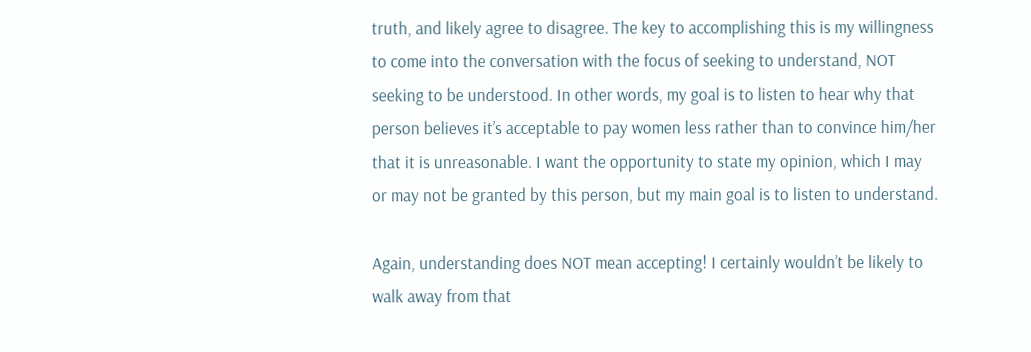truth, and likely agree to disagree. The key to accomplishing this is my willingness to come into the conversation with the focus of seeking to understand, NOT seeking to be understood. In other words, my goal is to listen to hear why that person believes it’s acceptable to pay women less rather than to convince him/her that it is unreasonable. I want the opportunity to state my opinion, which I may or may not be granted by this person, but my main goal is to listen to understand.

Again, understanding does NOT mean accepting! I certainly wouldn’t be likely to walk away from that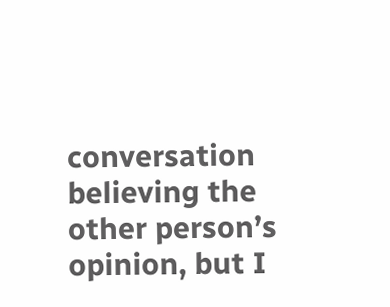conversation believing the other person’s opinion, but I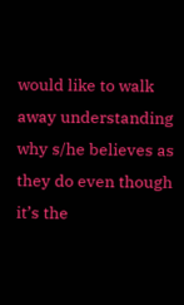would like to walk away understanding why s/he believes as they do even though it’s the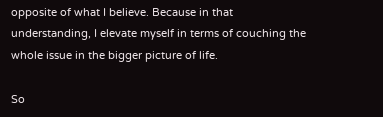opposite of what I believe. Because in that understanding, I elevate myself in terms of couching the whole issue in the bigger picture of life.

So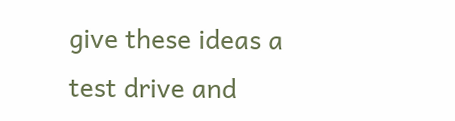give these ideas a test drive and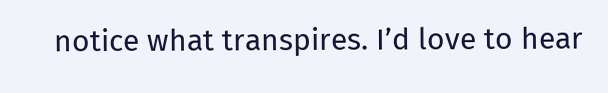notice what transpires. I’d love to hear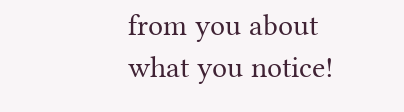from you about what you notice!